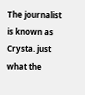The journalist is known as Crysta. just what the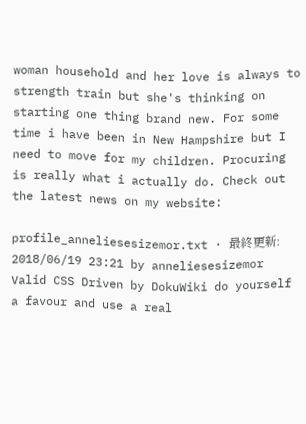woman household and her love is always to strength train but she's thinking on starting one thing brand new. For some time i have been in New Hampshire but I need to move for my children. Procuring is really what i actually do. Check out the latest news on my website:

profile_anneliesesizemor.txt · 最終更新: 2018/06/19 23:21 by anneliesesizemor Valid CSS Driven by DokuWiki do yourself a favour and use a real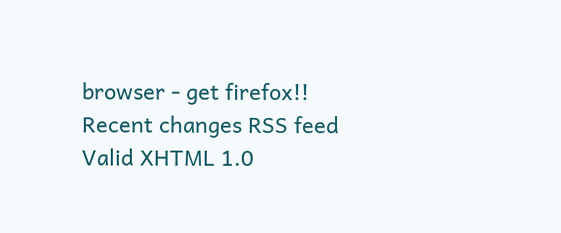browser - get firefox!! Recent changes RSS feed Valid XHTML 1.0